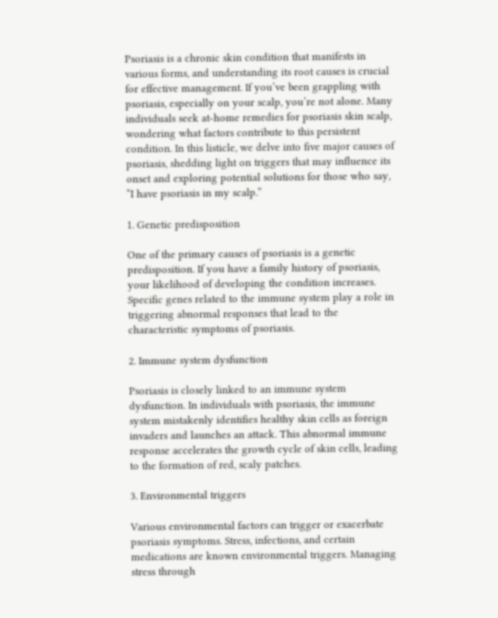Psoriasis is a chronic skin condition that manifests in various forms, and understanding its root causes is crucial for effective management. If you’ve been grappling with psoriasis, especially on your scalp, you’re not alone. Many individuals seek at-home remedies for psoriasis skin scalp, wondering what factors contribute to this persistent condition. In this listicle, we delve into five major causes of psoriasis, shedding light on triggers that may influence its onset and exploring potential solutions for those who say, “I have psoriasis in my scalp.”

1. Genetic predisposition

One of the primary causes of psoriasis is a genetic predisposition. If you have a family history of psoriasis, your likelihood of developing the condition increases. Specific genes related to the immune system play a role in triggering abnormal responses that lead to the characteristic symptoms of psoriasis.

2. Immune system dysfunction

Psoriasis is closely linked to an immune system dysfunction. In individuals with psoriasis, the immune system mistakenly identifies healthy skin cells as foreign invaders and launches an attack. This abnormal immune response accelerates the growth cycle of skin cells, leading to the formation of red, scaly patches.

3. Environmental triggers

Various environmental factors can trigger or exacerbate psoriasis symptoms. Stress, infections, and certain medications are known environmental triggers. Managing stress through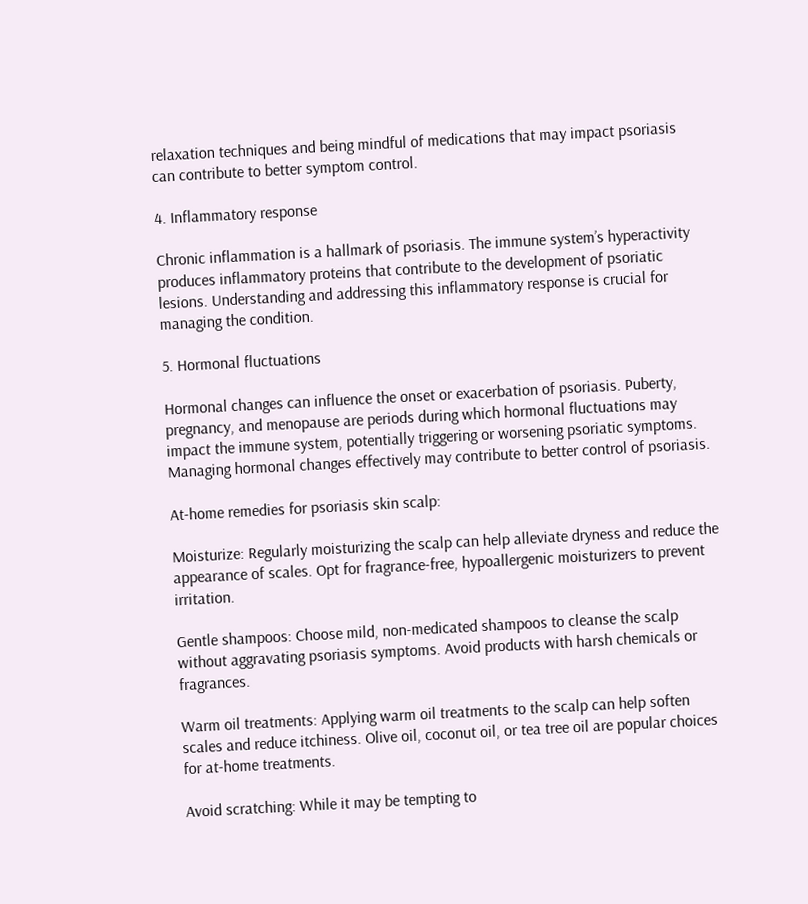relaxation techniques and being mindful of medications that may impact psoriasis can contribute to better symptom control.

4. Inflammatory response

Chronic inflammation is a hallmark of psoriasis. The immune system’s hyperactivity produces inflammatory proteins that contribute to the development of psoriatic lesions. Understanding and addressing this inflammatory response is crucial for managing the condition.

5. Hormonal fluctuations

Hormonal changes can influence the onset or exacerbation of psoriasis. Puberty, pregnancy, and menopause are periods during which hormonal fluctuations may impact the immune system, potentially triggering or worsening psoriatic symptoms. Managing hormonal changes effectively may contribute to better control of psoriasis.

At-home remedies for psoriasis skin scalp:

Moisturize: Regularly moisturizing the scalp can help alleviate dryness and reduce the appearance of scales. Opt for fragrance-free, hypoallergenic moisturizers to prevent irritation.

Gentle shampoos: Choose mild, non-medicated shampoos to cleanse the scalp without aggravating psoriasis symptoms. Avoid products with harsh chemicals or fragrances.

Warm oil treatments: Applying warm oil treatments to the scalp can help soften scales and reduce itchiness. Olive oil, coconut oil, or tea tree oil are popular choices for at-home treatments.

Avoid scratching: While it may be tempting to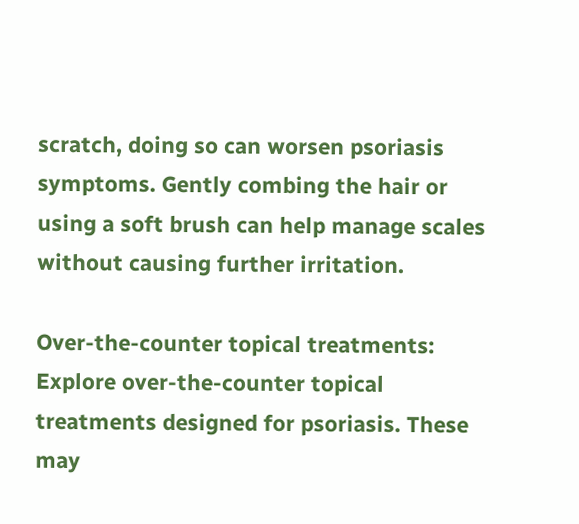scratch, doing so can worsen psoriasis symptoms. Gently combing the hair or using a soft brush can help manage scales without causing further irritation.

Over-the-counter topical treatments: Explore over-the-counter topical treatments designed for psoriasis. These may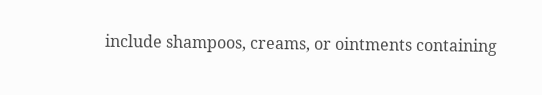include shampoos, creams, or ointments containing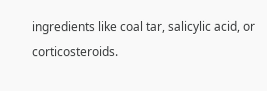ingredients like coal tar, salicylic acid, or corticosteroids.